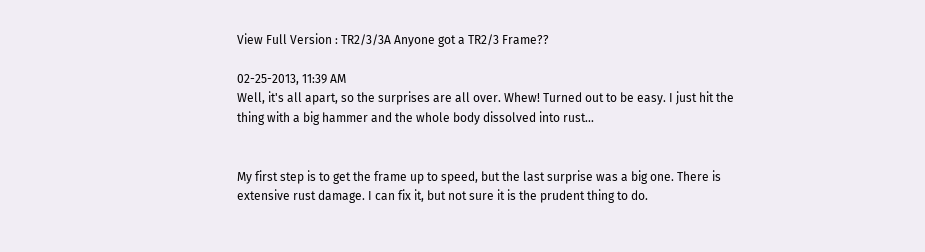View Full Version : TR2/3/3A Anyone got a TR2/3 Frame??

02-25-2013, 11:39 AM
Well, it's all apart, so the surprises are all over. Whew! Turned out to be easy. I just hit the thing with a big hammer and the whole body dissolved into rust...


My first step is to get the frame up to speed, but the last surprise was a big one. There is extensive rust damage. I can fix it, but not sure it is the prudent thing to do.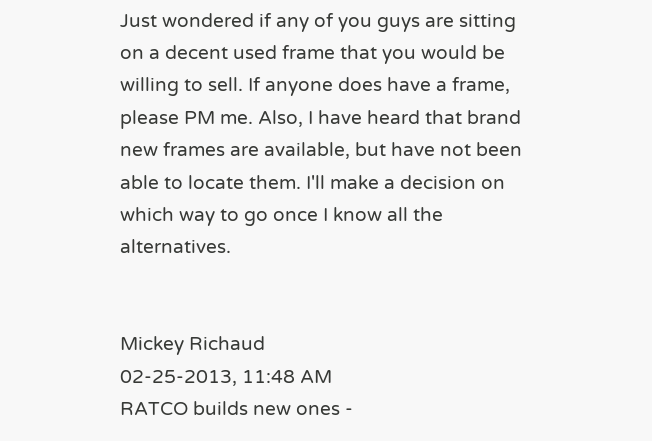Just wondered if any of you guys are sitting on a decent used frame that you would be willing to sell. If anyone does have a frame, please PM me. Also, I have heard that brand new frames are available, but have not been able to locate them. I'll make a decision on which way to go once I know all the alternatives.


Mickey Richaud
02-25-2013, 11:48 AM
RATCO builds new ones -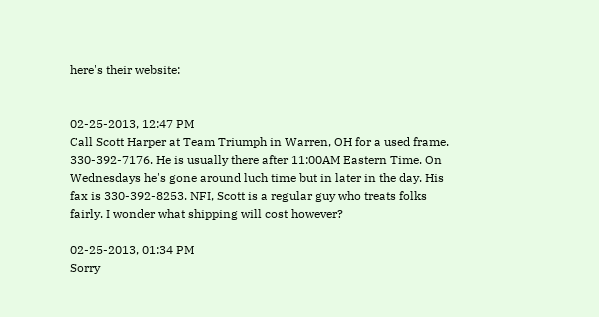here's their website:


02-25-2013, 12:47 PM
Call Scott Harper at Team Triumph in Warren, OH for a used frame. 330-392-7176. He is usually there after 11:00AM Eastern Time. On Wednesdays he's gone around luch time but in later in the day. His fax is 330-392-8253. NFI, Scott is a regular guy who treats folks fairly. I wonder what shipping will cost however?

02-25-2013, 01:34 PM
Sorry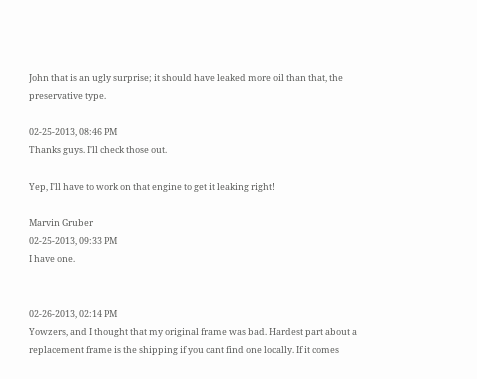John that is an ugly surprise; it should have leaked more oil than that, the preservative type.

02-25-2013, 08:46 PM
Thanks guys. I'll check those out.

Yep, I'll have to work on that engine to get it leaking right!

Marvin Gruber
02-25-2013, 09:33 PM
I have one.


02-26-2013, 02:14 PM
Yowzers, and I thought that my original frame was bad. Hardest part about a replacement frame is the shipping if you cant find one locally. If it comes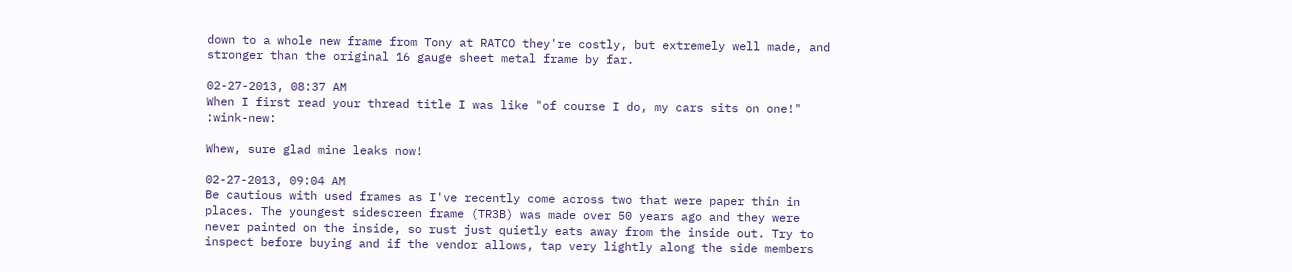down to a whole new frame from Tony at RATCO they're costly, but extremely well made, and stronger than the original 16 gauge sheet metal frame by far.

02-27-2013, 08:37 AM
When I first read your thread title I was like "of course I do, my cars sits on one!" :wink-new:

Whew, sure glad mine leaks now!

02-27-2013, 09:04 AM
Be cautious with used frames as I've recently come across two that were paper thin in places. The youngest sidescreen frame (TR3B) was made over 50 years ago and they were never painted on the inside, so rust just quietly eats away from the inside out. Try to inspect before buying and if the vendor allows, tap very lightly along the side members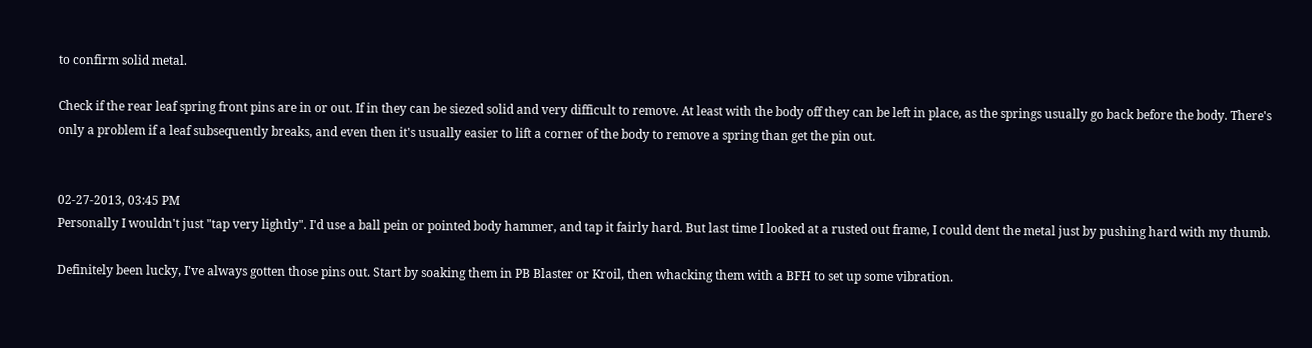to confirm solid metal.

Check if the rear leaf spring front pins are in or out. If in they can be siezed solid and very difficult to remove. At least with the body off they can be left in place, as the springs usually go back before the body. There's only a problem if a leaf subsequently breaks, and even then it's usually easier to lift a corner of the body to remove a spring than get the pin out.


02-27-2013, 03:45 PM
Personally I wouldn't just "tap very lightly". I'd use a ball pein or pointed body hammer, and tap it fairly hard. But last time I looked at a rusted out frame, I could dent the metal just by pushing hard with my thumb.

Definitely been lucky, I've always gotten those pins out. Start by soaking them in PB Blaster or Kroil, then whacking them with a BFH to set up some vibration.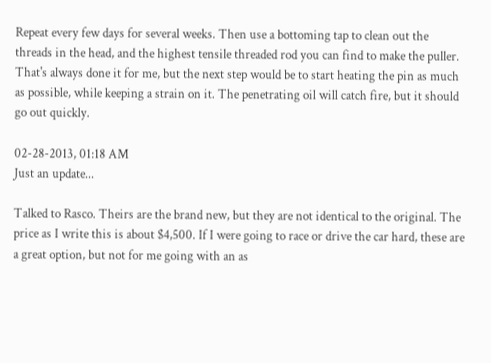Repeat every few days for several weeks. Then use a bottoming tap to clean out the threads in the head, and the highest tensile threaded rod you can find to make the puller. That's always done it for me, but the next step would be to start heating the pin as much as possible, while keeping a strain on it. The penetrating oil will catch fire, but it should go out quickly.

02-28-2013, 01:18 AM
Just an update...

Talked to Rasco. Theirs are the brand new, but they are not identical to the original. The price as I write this is about $4,500. If I were going to race or drive the car hard, these are a great option, but not for me going with an as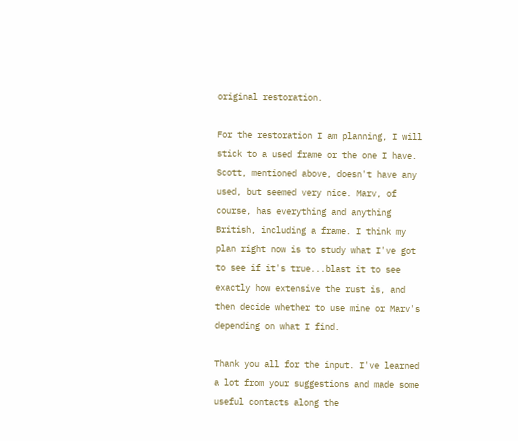original restoration.

For the restoration I am planning, I will stick to a used frame or the one I have. Scott, mentioned above, doesn't have any used, but seemed very nice. Marv, of course, has everything and anything British, including a frame. I think my plan right now is to study what I've got to see if it's true...blast it to see exactly how extensive the rust is, and then decide whether to use mine or Marv's depending on what I find.

Thank you all for the input. I've learned a lot from your suggestions and made some useful contacts along the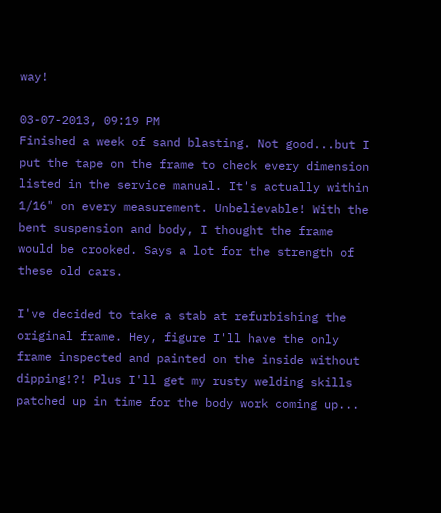way!

03-07-2013, 09:19 PM
Finished a week of sand blasting. Not good...but I put the tape on the frame to check every dimension listed in the service manual. It's actually within 1/16" on every measurement. Unbelievable! With the bent suspension and body, I thought the frame would be crooked. Says a lot for the strength of these old cars.

I've decided to take a stab at refurbishing the original frame. Hey, figure I'll have the only frame inspected and painted on the inside without dipping!?! Plus I'll get my rusty welding skills patched up in time for the body work coming up...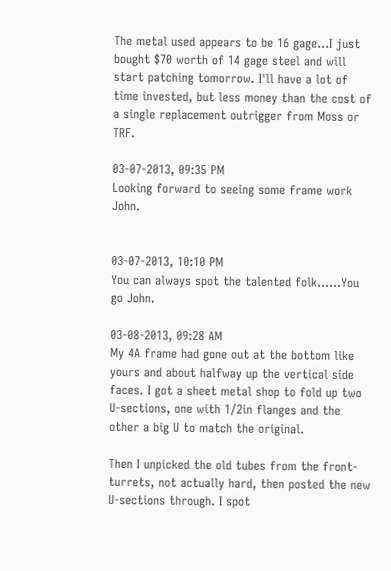The metal used appears to be 16 gage...I just bought $70 worth of 14 gage steel and will start patching tomorrow. I'll have a lot of time invested, but less money than the cost of a single replacement outrigger from Moss or TRF.

03-07-2013, 09:35 PM
Looking forward to seeing some frame work John.


03-07-2013, 10:10 PM
You can always spot the talented folk......You go John.

03-08-2013, 09:28 AM
My 4A frame had gone out at the bottom like yours and about halfway up the vertical side faces. I got a sheet metal shop to fold up two U-sections, one with 1/2in flanges and the other a big U to match the original.

Then I unpicked the old tubes from the front-turrets, not actually hard, then posted the new U-sections through. I spot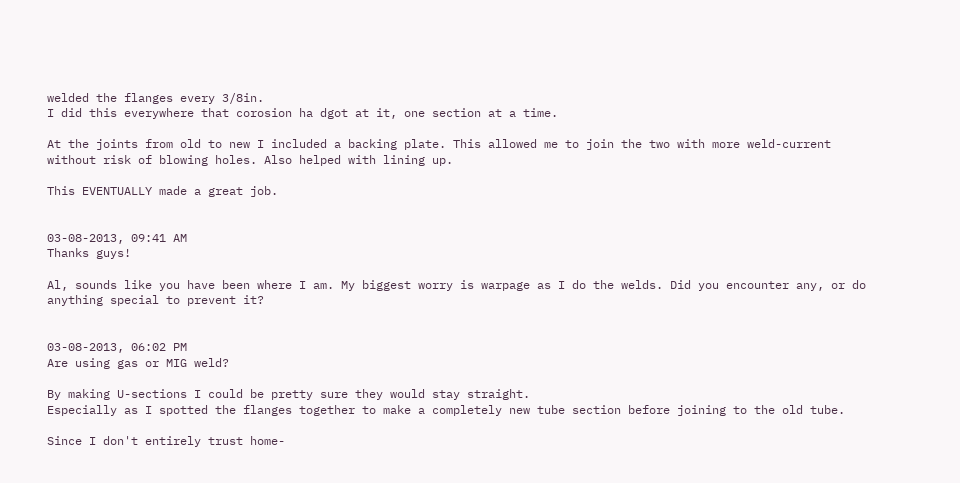welded the flanges every 3/8in.
I did this everywhere that corosion ha dgot at it, one section at a time.

At the joints from old to new I included a backing plate. This allowed me to join the two with more weld-current without risk of blowing holes. Also helped with lining up.

This EVENTUALLY made a great job.


03-08-2013, 09:41 AM
Thanks guys!

Al, sounds like you have been where I am. My biggest worry is warpage as I do the welds. Did you encounter any, or do anything special to prevent it?


03-08-2013, 06:02 PM
Are using gas or MIG weld?

By making U-sections I could be pretty sure they would stay straight.
Especially as I spotted the flanges together to make a completely new tube section before joining to the old tube.

Since I don't entirely trust home-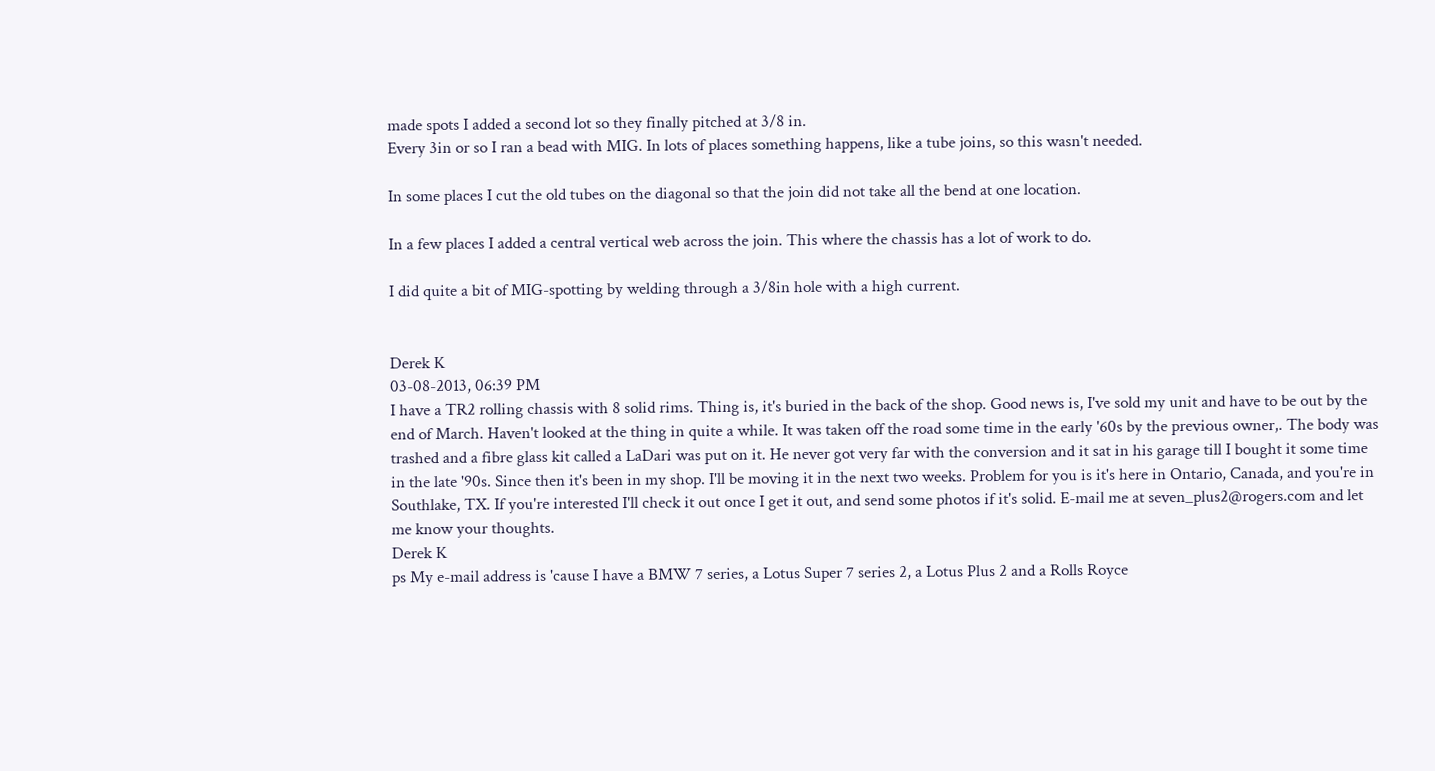made spots I added a second lot so they finally pitched at 3/8 in.
Every 3in or so I ran a bead with MIG. In lots of places something happens, like a tube joins, so this wasn't needed.

In some places I cut the old tubes on the diagonal so that the join did not take all the bend at one location.

In a few places I added a central vertical web across the join. This where the chassis has a lot of work to do.

I did quite a bit of MIG-spotting by welding through a 3/8in hole with a high current.


Derek K
03-08-2013, 06:39 PM
I have a TR2 rolling chassis with 8 solid rims. Thing is, it's buried in the back of the shop. Good news is, I've sold my unit and have to be out by the end of March. Haven't looked at the thing in quite a while. It was taken off the road some time in the early '60s by the previous owner,. The body was trashed and a fibre glass kit called a LaDari was put on it. He never got very far with the conversion and it sat in his garage till I bought it some time in the late '90s. Since then it's been in my shop. I'll be moving it in the next two weeks. Problem for you is it's here in Ontario, Canada, and you're in Southlake, TX. If you're interested I'll check it out once I get it out, and send some photos if it's solid. E-mail me at seven_plus2@rogers.com and let me know your thoughts.
Derek K
ps My e-mail address is 'cause I have a BMW 7 series, a Lotus Super 7 series 2, a Lotus Plus 2 and a Rolls Royce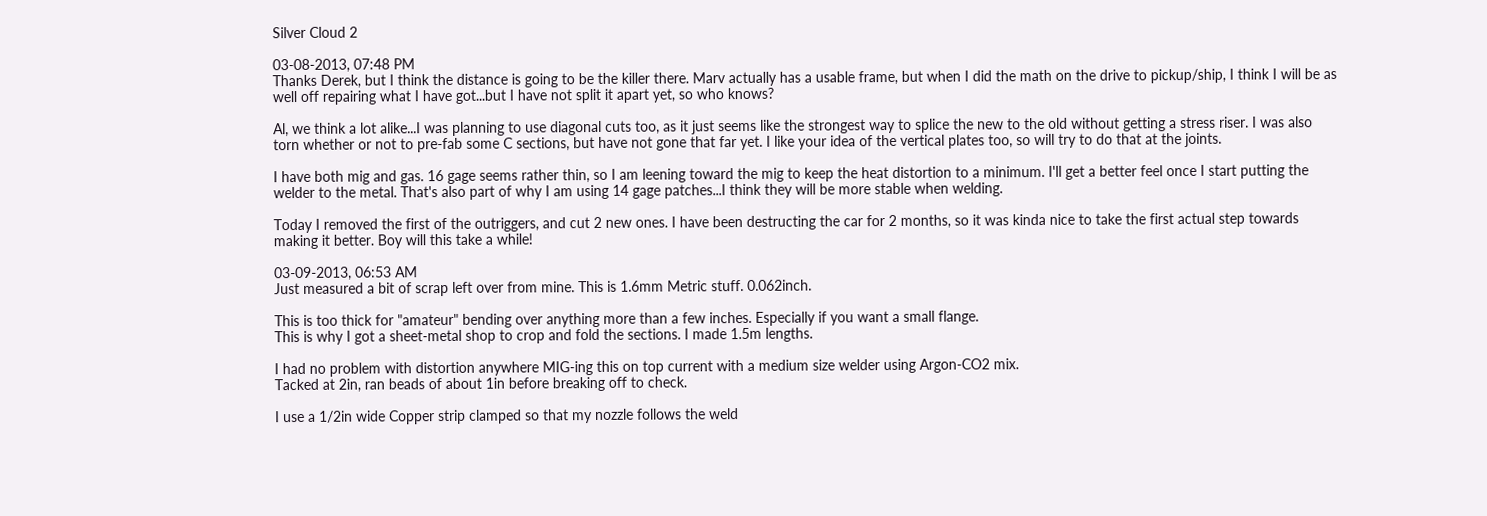Silver Cloud 2

03-08-2013, 07:48 PM
Thanks Derek, but I think the distance is going to be the killer there. Marv actually has a usable frame, but when I did the math on the drive to pickup/ship, I think I will be as well off repairing what I have got...but I have not split it apart yet, so who knows?

Al, we think a lot alike...I was planning to use diagonal cuts too, as it just seems like the strongest way to splice the new to the old without getting a stress riser. I was also torn whether or not to pre-fab some C sections, but have not gone that far yet. I like your idea of the vertical plates too, so will try to do that at the joints.

I have both mig and gas. 16 gage seems rather thin, so I am leening toward the mig to keep the heat distortion to a minimum. I'll get a better feel once I start putting the welder to the metal. That's also part of why I am using 14 gage patches...I think they will be more stable when welding.

Today I removed the first of the outriggers, and cut 2 new ones. I have been destructing the car for 2 months, so it was kinda nice to take the first actual step towards making it better. Boy will this take a while!

03-09-2013, 06:53 AM
Just measured a bit of scrap left over from mine. This is 1.6mm Metric stuff. 0.062inch.

This is too thick for "amateur" bending over anything more than a few inches. Especially if you want a small flange.
This is why I got a sheet-metal shop to crop and fold the sections. I made 1.5m lengths.

I had no problem with distortion anywhere MIG-ing this on top current with a medium size welder using Argon-CO2 mix.
Tacked at 2in, ran beads of about 1in before breaking off to check.

I use a 1/2in wide Copper strip clamped so that my nozzle follows the weld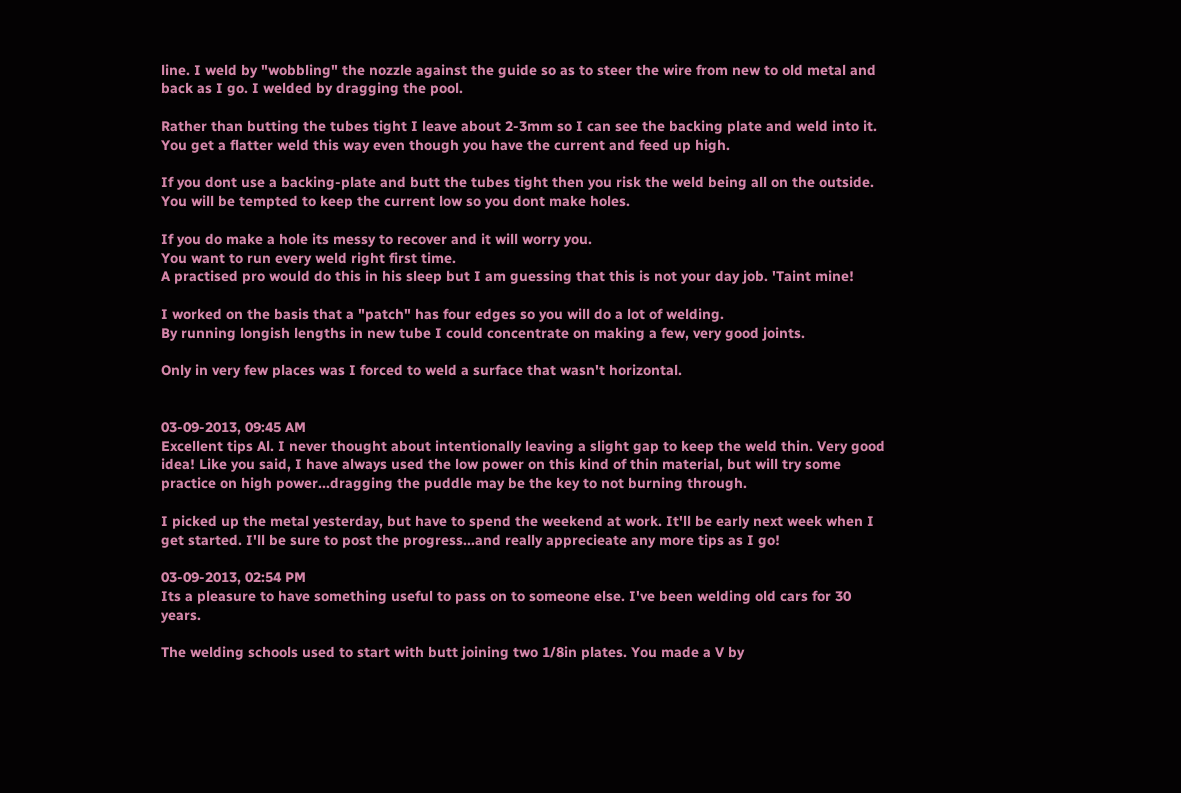line. I weld by "wobbling" the nozzle against the guide so as to steer the wire from new to old metal and back as I go. I welded by dragging the pool.

Rather than butting the tubes tight I leave about 2-3mm so I can see the backing plate and weld into it. You get a flatter weld this way even though you have the current and feed up high.

If you dont use a backing-plate and butt the tubes tight then you risk the weld being all on the outside.
You will be tempted to keep the current low so you dont make holes.

If you do make a hole its messy to recover and it will worry you.
You want to run every weld right first time.
A practised pro would do this in his sleep but I am guessing that this is not your day job. 'Taint mine!

I worked on the basis that a "patch" has four edges so you will do a lot of welding.
By running longish lengths in new tube I could concentrate on making a few, very good joints.

Only in very few places was I forced to weld a surface that wasn't horizontal.


03-09-2013, 09:45 AM
Excellent tips Al. I never thought about intentionally leaving a slight gap to keep the weld thin. Very good idea! Like you said, I have always used the low power on this kind of thin material, but will try some practice on high power...dragging the puddle may be the key to not burning through.

I picked up the metal yesterday, but have to spend the weekend at work. It'll be early next week when I get started. I'll be sure to post the progress...and really apprecieate any more tips as I go!

03-09-2013, 02:54 PM
Its a pleasure to have something useful to pass on to someone else. I've been welding old cars for 30 years.

The welding schools used to start with butt joining two 1/8in plates. You made a V by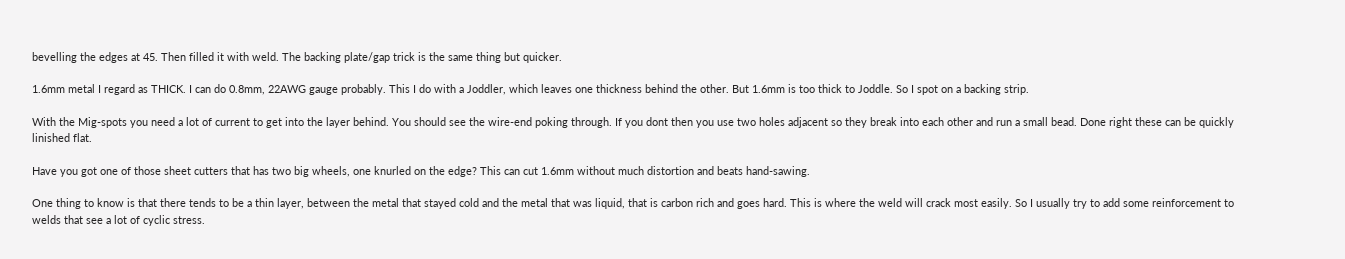bevelling the edges at 45. Then filled it with weld. The backing plate/gap trick is the same thing but quicker.

1.6mm metal I regard as THICK. I can do 0.8mm, 22AWG gauge probably. This I do with a Joddler, which leaves one thickness behind the other. But 1.6mm is too thick to Joddle. So I spot on a backing strip.

With the Mig-spots you need a lot of current to get into the layer behind. You should see the wire-end poking through. If you dont then you use two holes adjacent so they break into each other and run a small bead. Done right these can be quickly linished flat.

Have you got one of those sheet cutters that has two big wheels, one knurled on the edge? This can cut 1.6mm without much distortion and beats hand-sawing.

One thing to know is that there tends to be a thin layer, between the metal that stayed cold and the metal that was liquid, that is carbon rich and goes hard. This is where the weld will crack most easily. So I usually try to add some reinforcement to welds that see a lot of cyclic stress.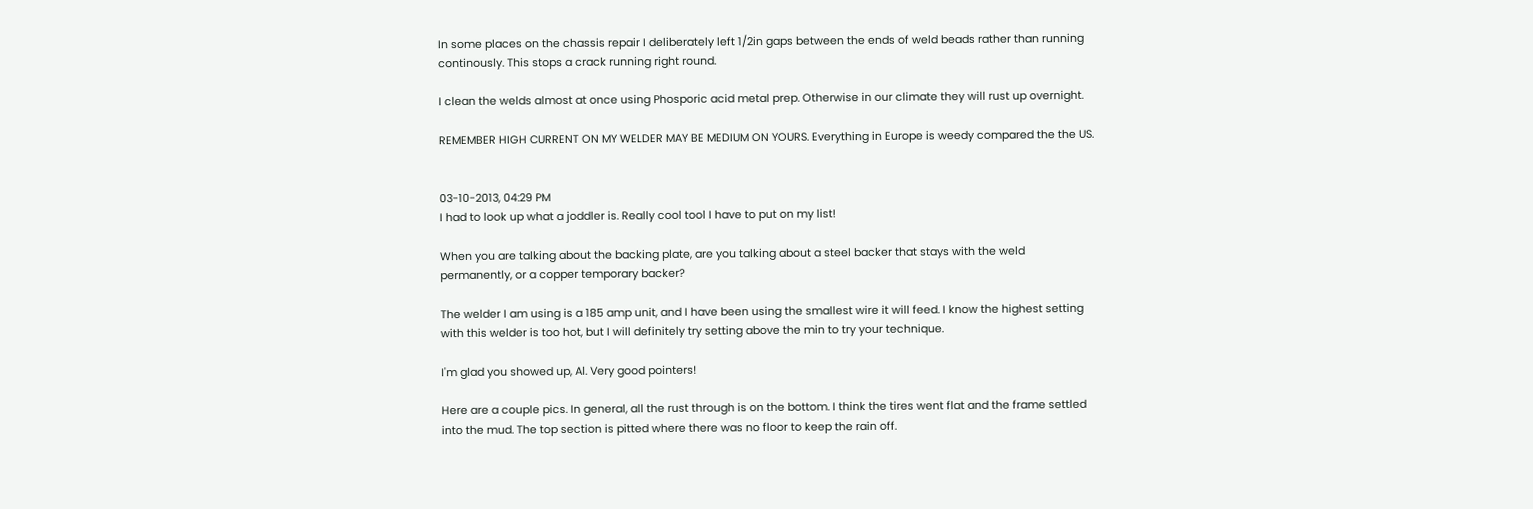In some places on the chassis repair I deliberately left 1/2in gaps between the ends of weld beads rather than running continously. This stops a crack running right round.

I clean the welds almost at once using Phosporic acid metal prep. Otherwise in our climate they will rust up overnight.

REMEMBER HIGH CURRENT ON MY WELDER MAY BE MEDIUM ON YOURS. Everything in Europe is weedy compared the the US.


03-10-2013, 04:29 PM
I had to look up what a joddler is. Really cool tool I have to put on my list!

When you are talking about the backing plate, are you talking about a steel backer that stays with the weld permanently, or a copper temporary backer?

The welder I am using is a 185 amp unit, and I have been using the smallest wire it will feed. I know the highest setting with this welder is too hot, but I will definitely try setting above the min to try your technique.

I'm glad you showed up, Al. Very good pointers!

Here are a couple pics. In general, all the rust through is on the bottom. I think the tires went flat and the frame settled into the mud. The top section is pitted where there was no floor to keep the rain off.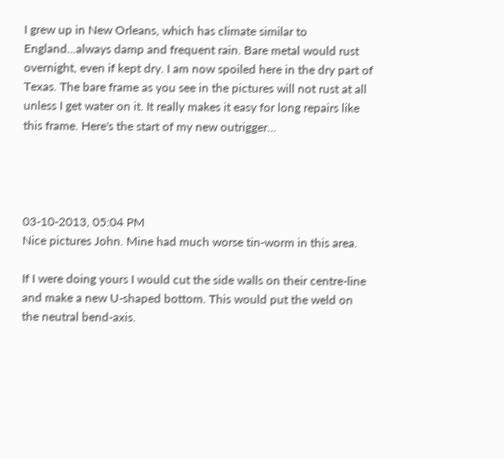I grew up in New Orleans, which has climate similar to England...always damp and frequent rain. Bare metal would rust overnight, even if kept dry. I am now spoiled here in the dry part of Texas. The bare frame as you see in the pictures will not rust at all unless I get water on it. It really makes it easy for long repairs like this frame. Here's the start of my new outrigger...




03-10-2013, 05:04 PM
Nice pictures John. Mine had much worse tin-worm in this area.

If I were doing yours I would cut the side walls on their centre-line and make a new U-shaped bottom. This would put the weld on the neutral bend-axis.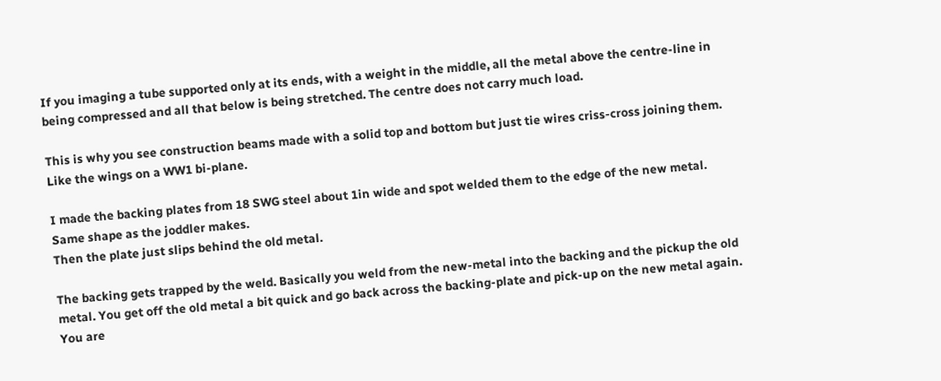If you imaging a tube supported only at its ends, with a weight in the middle, all the metal above the centre-line in being compressed and all that below is being stretched. The centre does not carry much load.

This is why you see construction beams made with a solid top and bottom but just tie wires criss-cross joining them. Like the wings on a WW1 bi-plane.

I made the backing plates from 18 SWG steel about 1in wide and spot welded them to the edge of the new metal. Same shape as the joddler makes.
Then the plate just slips behind the old metal.

The backing gets trapped by the weld. Basically you weld from the new-metal into the backing and the pickup the old metal. You get off the old metal a bit quick and go back across the backing-plate and pick-up on the new metal again. You are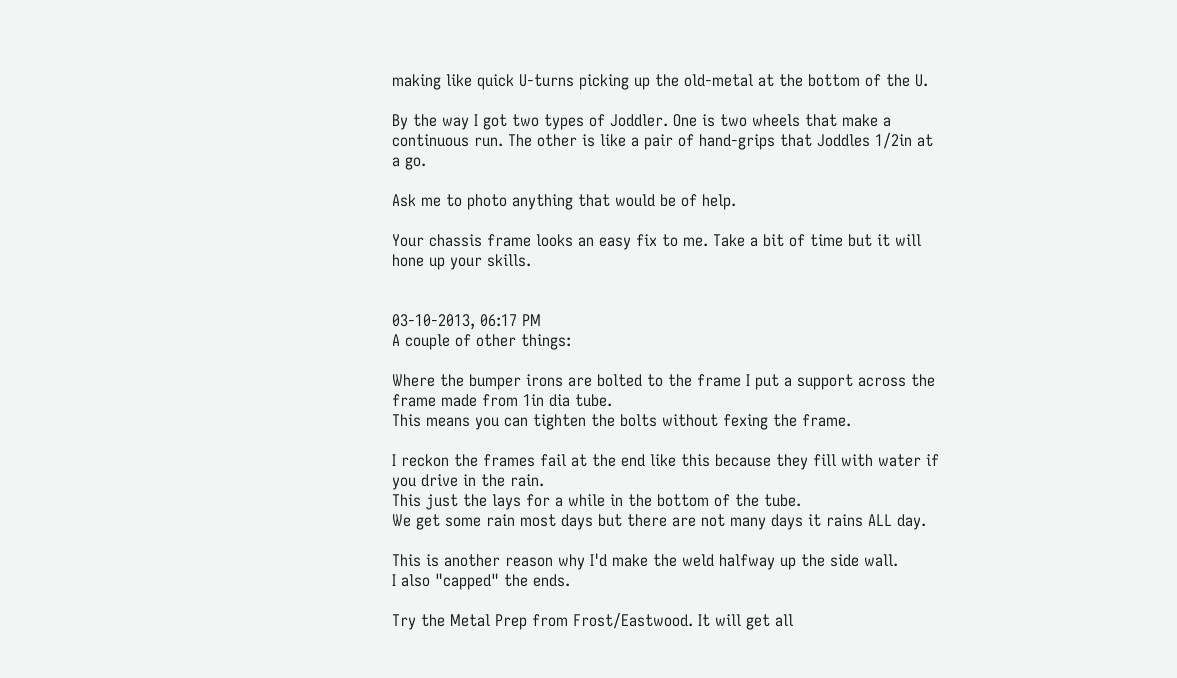making like quick U-turns picking up the old-metal at the bottom of the U.

By the way I got two types of Joddler. One is two wheels that make a continuous run. The other is like a pair of hand-grips that Joddles 1/2in at a go.

Ask me to photo anything that would be of help.

Your chassis frame looks an easy fix to me. Take a bit of time but it will hone up your skills.


03-10-2013, 06:17 PM
A couple of other things:

Where the bumper irons are bolted to the frame I put a support across the frame made from 1in dia tube.
This means you can tighten the bolts without fexing the frame.

I reckon the frames fail at the end like this because they fill with water if you drive in the rain.
This just the lays for a while in the bottom of the tube.
We get some rain most days but there are not many days it rains ALL day.

This is another reason why I'd make the weld halfway up the side wall.
I also "capped" the ends.

Try the Metal Prep from Frost/Eastwood. It will get all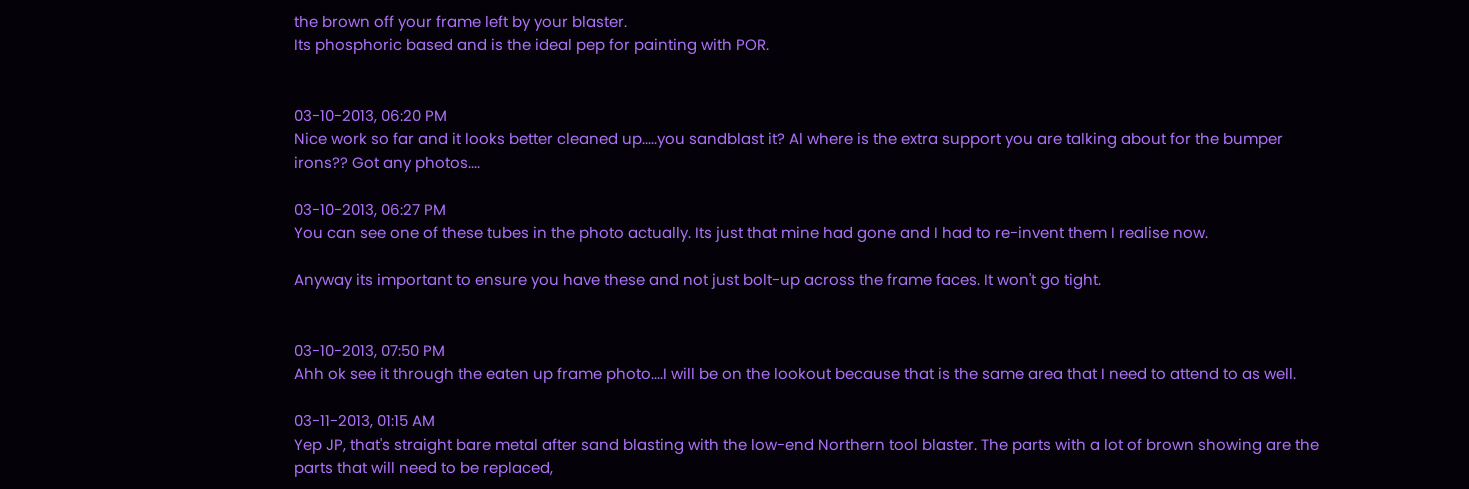the brown off your frame left by your blaster.
Its phosphoric based and is the ideal pep for painting with POR.


03-10-2013, 06:20 PM
Nice work so far and it looks better cleaned up.....you sandblast it? Al where is the extra support you are talking about for the bumper irons?? Got any photos....

03-10-2013, 06:27 PM
You can see one of these tubes in the photo actually. Its just that mine had gone and I had to re-invent them I realise now.

Anyway its important to ensure you have these and not just bolt-up across the frame faces. It won't go tight.


03-10-2013, 07:50 PM
Ahh ok see it through the eaten up frame photo....I will be on the lookout because that is the same area that I need to attend to as well.

03-11-2013, 01:15 AM
Yep JP, that's straight bare metal after sand blasting with the low-end Northern tool blaster. The parts with a lot of brown showing are the parts that will need to be replaced,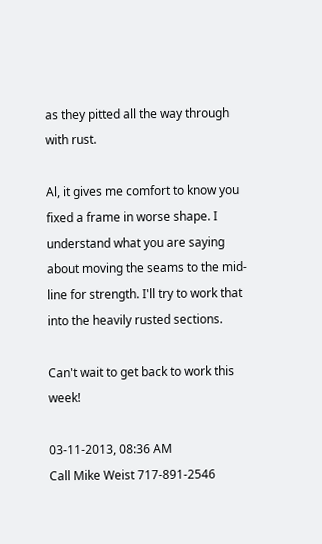as they pitted all the way through with rust.

Al, it gives me comfort to know you fixed a frame in worse shape. I understand what you are saying about moving the seams to the mid-line for strength. I'll try to work that into the heavily rusted sections.

Can't wait to get back to work this week!

03-11-2013, 08:36 AM
Call Mike Weist 717-891-2546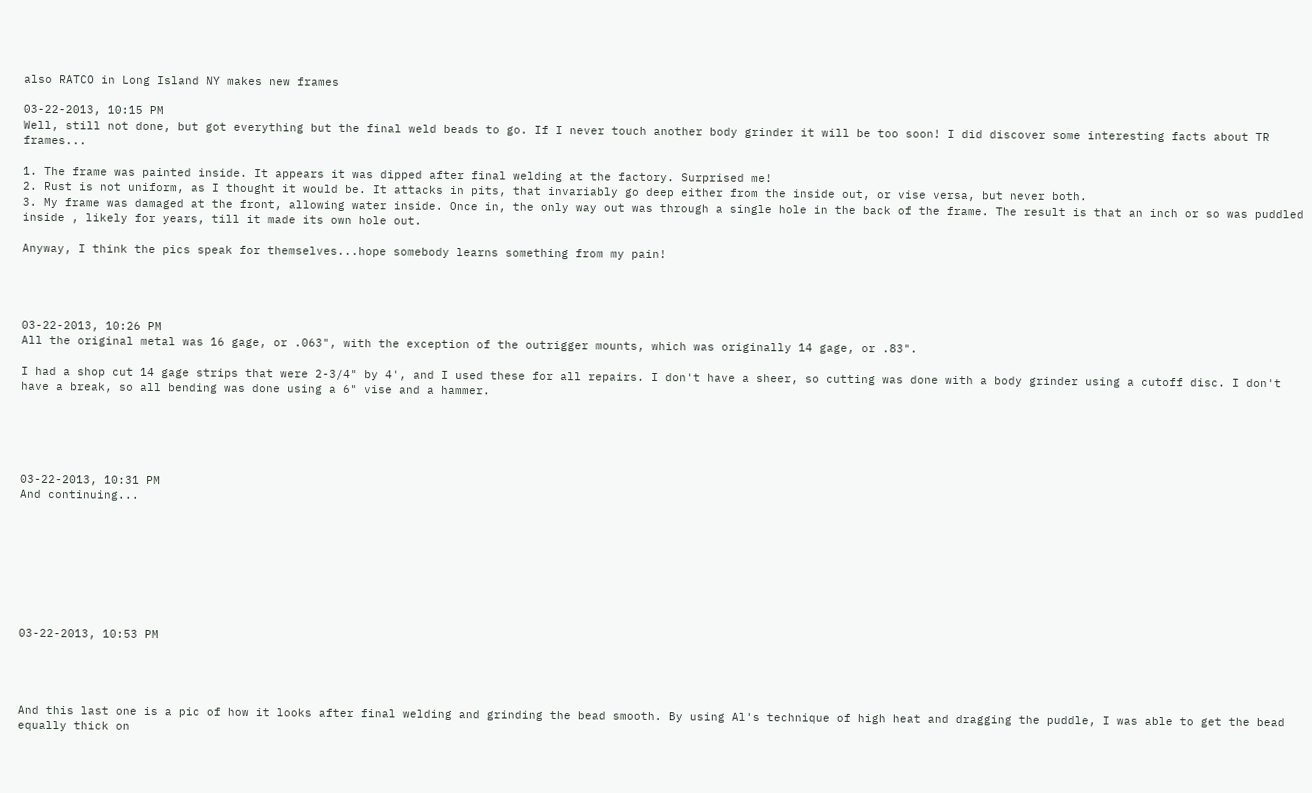also RATCO in Long Island NY makes new frames

03-22-2013, 10:15 PM
Well, still not done, but got everything but the final weld beads to go. If I never touch another body grinder it will be too soon! I did discover some interesting facts about TR frames...

1. The frame was painted inside. It appears it was dipped after final welding at the factory. Surprised me!
2. Rust is not uniform, as I thought it would be. It attacks in pits, that invariably go deep either from the inside out, or vise versa, but never both.
3. My frame was damaged at the front, allowing water inside. Once in, the only way out was through a single hole in the back of the frame. The result is that an inch or so was puddled inside , likely for years, till it made its own hole out.

Anyway, I think the pics speak for themselves...hope somebody learns something from my pain!




03-22-2013, 10:26 PM
All the original metal was 16 gage, or .063", with the exception of the outrigger mounts, which was originally 14 gage, or .83".

I had a shop cut 14 gage strips that were 2-3/4" by 4', and I used these for all repairs. I don't have a sheer, so cutting was done with a body grinder using a cutoff disc. I don't have a break, so all bending was done using a 6" vise and a hammer.





03-22-2013, 10:31 PM
And continuing...








03-22-2013, 10:53 PM




And this last one is a pic of how it looks after final welding and grinding the bead smooth. By using Al's technique of high heat and dragging the puddle, I was able to get the bead equally thick on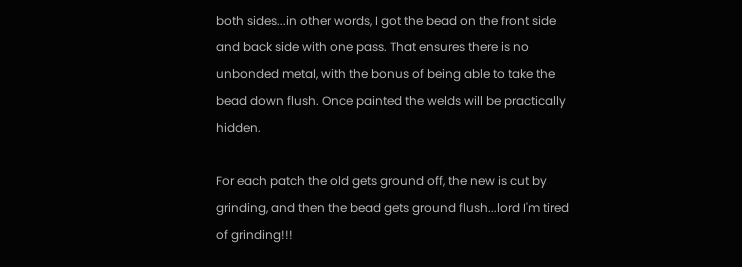both sides...in other words, I got the bead on the front side and back side with one pass. That ensures there is no unbonded metal, with the bonus of being able to take the bead down flush. Once painted the welds will be practically hidden.

For each patch the old gets ground off, the new is cut by grinding, and then the bead gets ground flush...lord I'm tired of grinding!!!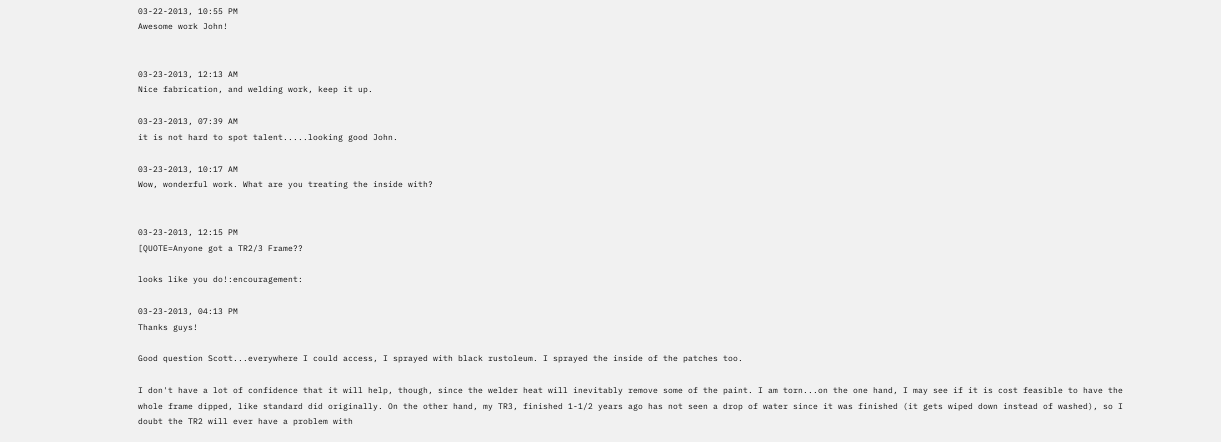03-22-2013, 10:55 PM
Awesome work John!


03-23-2013, 12:13 AM
Nice fabrication, and welding work, keep it up.

03-23-2013, 07:39 AM
it is not hard to spot talent.....looking good John.

03-23-2013, 10:17 AM
Wow, wonderful work. What are you treating the inside with?


03-23-2013, 12:15 PM
[QUOTE=Anyone got a TR2/3 Frame??

looks like you do!:encouragement:

03-23-2013, 04:13 PM
Thanks guys!

Good question Scott...everywhere I could access, I sprayed with black rustoleum. I sprayed the inside of the patches too.

I don't have a lot of confidence that it will help, though, since the welder heat will inevitably remove some of the paint. I am torn...on the one hand, I may see if it is cost feasible to have the whole frame dipped, like standard did originally. On the other hand, my TR3, finished 1-1/2 years ago has not seen a drop of water since it was finished (it gets wiped down instead of washed), so I doubt the TR2 will ever have a problem with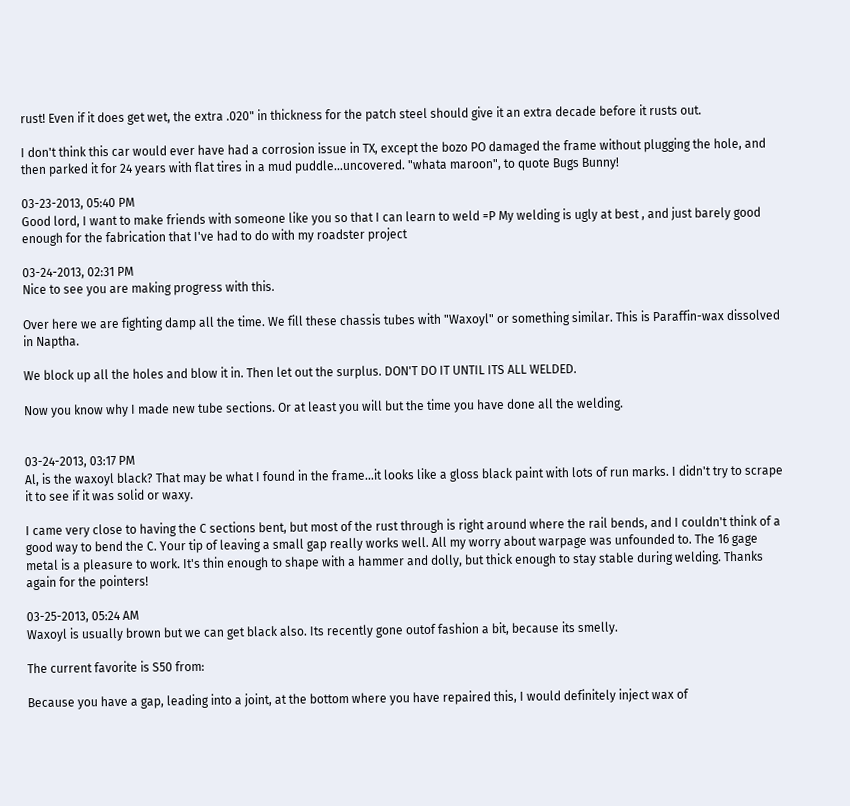rust! Even if it does get wet, the extra .020" in thickness for the patch steel should give it an extra decade before it rusts out.

I don't think this car would ever have had a corrosion issue in TX, except the bozo PO damaged the frame without plugging the hole, and then parked it for 24 years with flat tires in a mud puddle...uncovered. "whata maroon", to quote Bugs Bunny!

03-23-2013, 05:40 PM
Good lord, I want to make friends with someone like you so that I can learn to weld =P My welding is ugly at best , and just barely good enough for the fabrication that I've had to do with my roadster project

03-24-2013, 02:31 PM
Nice to see you are making progress with this.

Over here we are fighting damp all the time. We fill these chassis tubes with "Waxoyl" or something similar. This is Paraffin-wax dissolved in Naptha.

We block up all the holes and blow it in. Then let out the surplus. DON'T DO IT UNTIL ITS ALL WELDED.

Now you know why I made new tube sections. Or at least you will but the time you have done all the welding.


03-24-2013, 03:17 PM
Al, is the waxoyl black? That may be what I found in the frame...it looks like a gloss black paint with lots of run marks. I didn't try to scrape it to see if it was solid or waxy.

I came very close to having the C sections bent, but most of the rust through is right around where the rail bends, and I couldn't think of a good way to bend the C. Your tip of leaving a small gap really works well. All my worry about warpage was unfounded to. The 16 gage metal is a pleasure to work. It's thin enough to shape with a hammer and dolly, but thick enough to stay stable during welding. Thanks again for the pointers!

03-25-2013, 05:24 AM
Waxoyl is usually brown but we can get black also. Its recently gone outof fashion a bit, because its smelly.

The current favorite is S50 from:

Because you have a gap, leading into a joint, at the bottom where you have repaired this, I would definitely inject wax of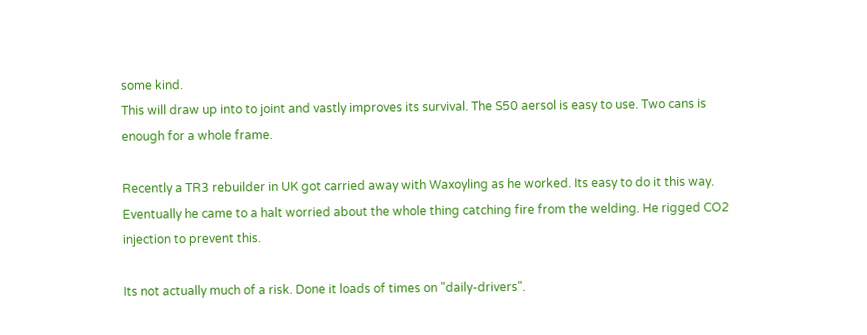some kind.
This will draw up into to joint and vastly improves its survival. The S50 aersol is easy to use. Two cans is enough for a whole frame.

Recently a TR3 rebuilder in UK got carried away with Waxoyling as he worked. Its easy to do it this way. Eventually he came to a halt worried about the whole thing catching fire from the welding. He rigged CO2 injection to prevent this.

Its not actually much of a risk. Done it loads of times on "daily-drivers".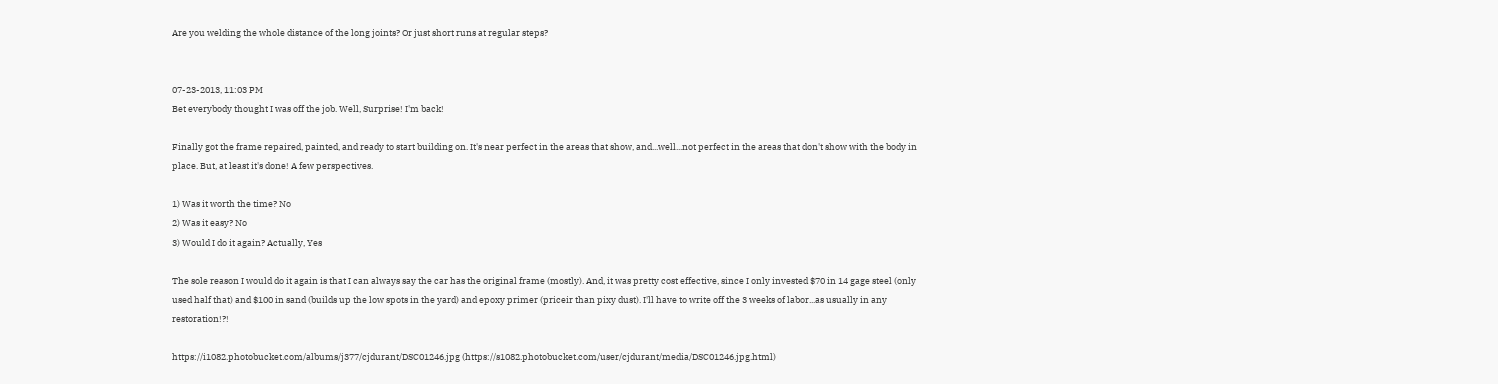Are you welding the whole distance of the long joints? Or just short runs at regular steps?


07-23-2013, 11:03 PM
Bet everybody thought I was off the job. Well, Surprise! I'm back!

Finally got the frame repaired, painted, and ready to start building on. It's near perfect in the areas that show, and...well...not perfect in the areas that don't show with the body in place. But, at least it's done! A few perspectives.

1) Was it worth the time? No
2) Was it easy? No
3) Would I do it again? Actually, Yes

The sole reason I would do it again is that I can always say the car has the original frame (mostly). And, it was pretty cost effective, since I only invested $70 in 14 gage steel (only used half that) and $100 in sand (builds up the low spots in the yard) and epoxy primer (priceir than pixy dust). I'll have to write off the 3 weeks of labor...as usually in any restoration!?!

https://i1082.photobucket.com/albums/j377/cjdurant/DSC01246.jpg (https://s1082.photobucket.com/user/cjdurant/media/DSC01246.jpg.html)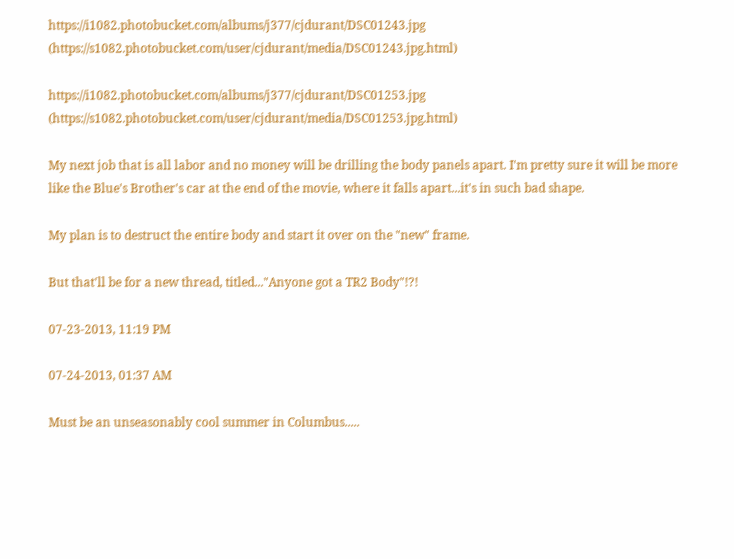https://i1082.photobucket.com/albums/j377/cjdurant/DSC01243.jpg (https://s1082.photobucket.com/user/cjdurant/media/DSC01243.jpg.html)

https://i1082.photobucket.com/albums/j377/cjdurant/DSC01253.jpg (https://s1082.photobucket.com/user/cjdurant/media/DSC01253.jpg.html)

My next job that is all labor and no money will be drilling the body panels apart. I'm pretty sure it will be more like the Blue's Brother's car at the end of the movie, where it falls apart...it's in such bad shape.

My plan is to destruct the entire body and start it over on the "new" frame.

But that'll be for a new thread, titled..."Anyone got a TR2 Body"!?!

07-23-2013, 11:19 PM

07-24-2013, 01:37 AM

Must be an unseasonably cool summer in Columbus.....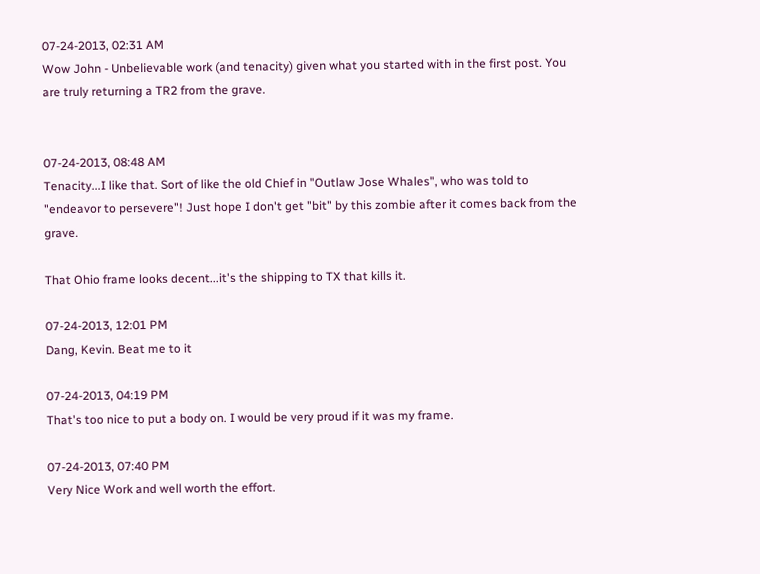07-24-2013, 02:31 AM
Wow John - Unbelievable work (and tenacity) given what you started with in the first post. You are truly returning a TR2 from the grave.


07-24-2013, 08:48 AM
Tenacity...I like that. Sort of like the old Chief in "Outlaw Jose Whales", who was told to "endeavor to persevere"! Just hope I don't get "bit" by this zombie after it comes back from the grave.

That Ohio frame looks decent...it's the shipping to TX that kills it.

07-24-2013, 12:01 PM
Dang, Kevin. Beat me to it

07-24-2013, 04:19 PM
That's too nice to put a body on. I would be very proud if it was my frame.

07-24-2013, 07:40 PM
Very Nice Work and well worth the effort.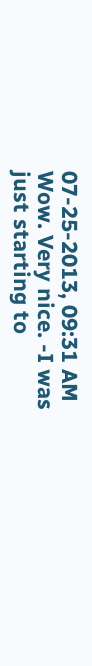07-25-2013, 09:31 AM
Wow. Very nice. -I was just starting to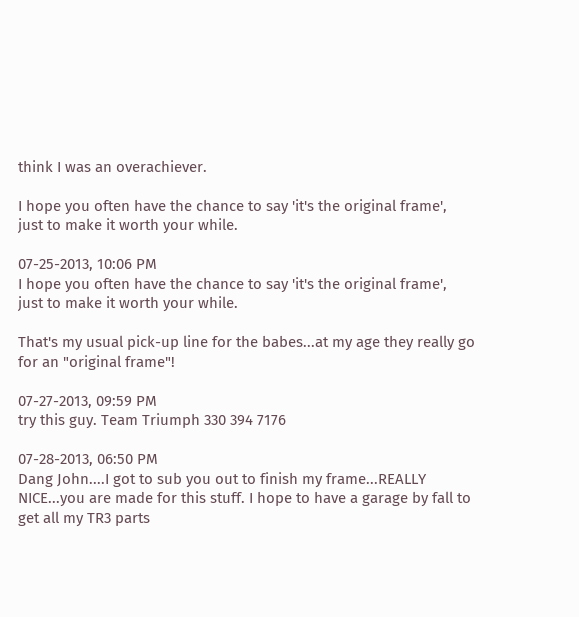think I was an overachiever.

I hope you often have the chance to say 'it's the original frame', just to make it worth your while.

07-25-2013, 10:06 PM
I hope you often have the chance to say 'it's the original frame', just to make it worth your while.

That's my usual pick-up line for the babes...at my age they really go for an "original frame"!

07-27-2013, 09:59 PM
try this guy. Team Triumph 330 394 7176

07-28-2013, 06:50 PM
Dang John....I got to sub you out to finish my frame...REALLY NICE...you are made for this stuff. I hope to have a garage by fall to get all my TR3 parts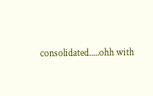consolidated.....ohh with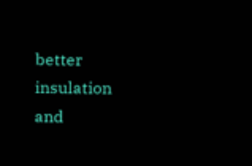better insulation and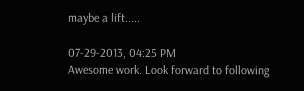maybe a lift.....

07-29-2013, 04:25 PM
Awesome work. Look forward to following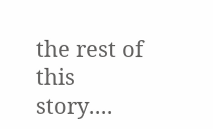the rest of this story....